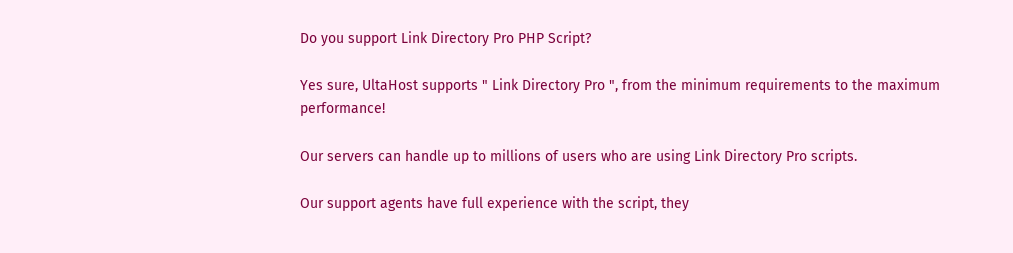Do you support Link Directory Pro PHP Script?

Yes sure, UltaHost supports " Link Directory Pro ", from the minimum requirements to the maximum performance!

Our servers can handle up to millions of users who are using Link Directory Pro scripts.

Our support agents have full experience with the script, they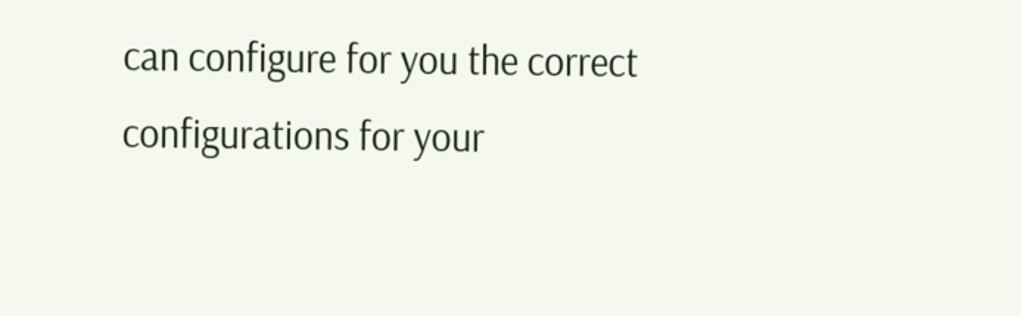can configure for you the correct configurations for your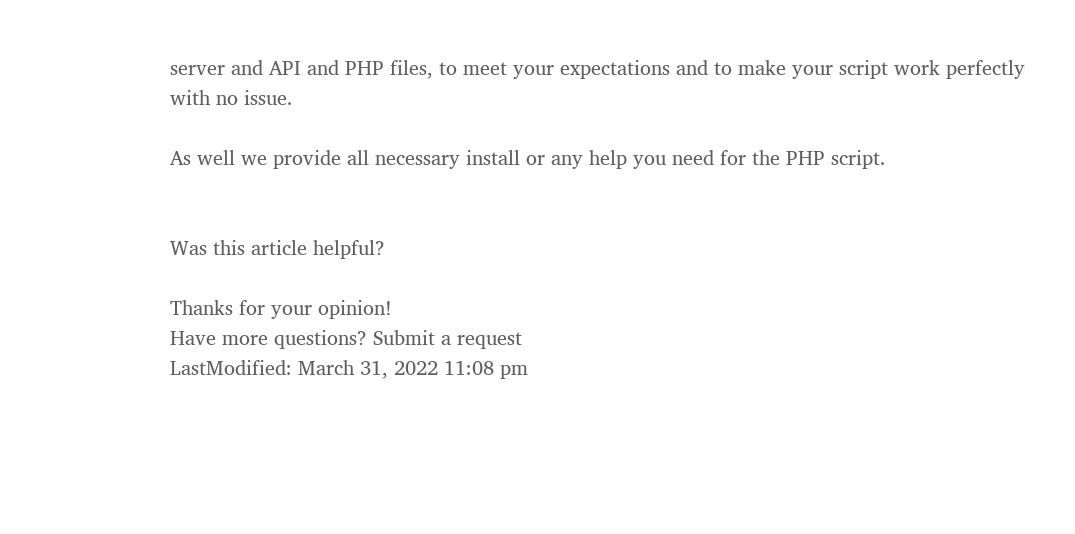server and API and PHP files, to meet your expectations and to make your script work perfectly with no issue.

As well we provide all necessary install or any help you need for the PHP script.


Was this article helpful?

Thanks for your opinion!
Have more questions? Submit a request
LastModified: March 31, 2022 11:08 pm